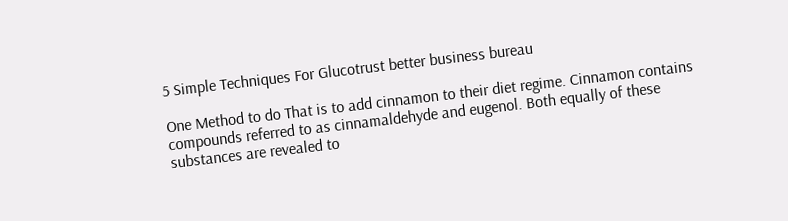5 Simple Techniques For Glucotrust better business bureau

One Method to do That is to add cinnamon to their diet regime. Cinnamon contains compounds referred to as cinnamaldehyde and eugenol. Both equally of these substances are revealed to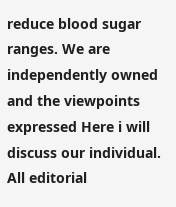reduce blood sugar ranges. We are independently owned and the viewpoints expressed Here i will discuss our individual. All editorial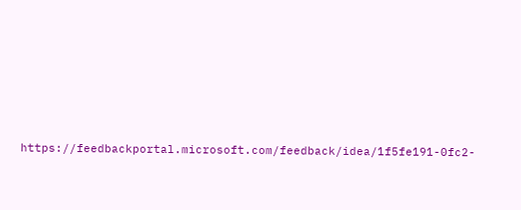https://feedbackportal.microsoft.com/feedback/idea/1f5fe191-0fc2-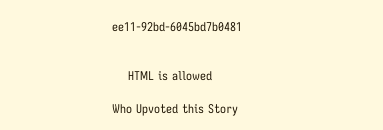ee11-92bd-6045bd7b0481


    HTML is allowed

Who Upvoted this Story